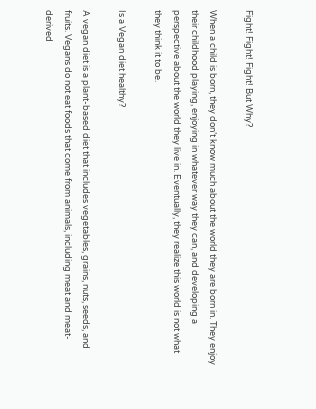Fight! Fight! Fight! But Why?

When a child is born, they don’t know much about the world they are born in. They enjoy their childhood playing, enjoying in whatever way they can, and developing a perspective about the world they live in. Eventually, they realize this world is not what they think it to be.

Is a Vegan diet healthy?

A vegan diet is a plant-based diet that includes vegetables, grains, nuts, seeds, and fruits. Vegans do not eat foods that come from animals, including meat and meat-derived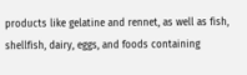products like gelatine and rennet, as well as fish, shellfish, dairy, eggs, and foods containing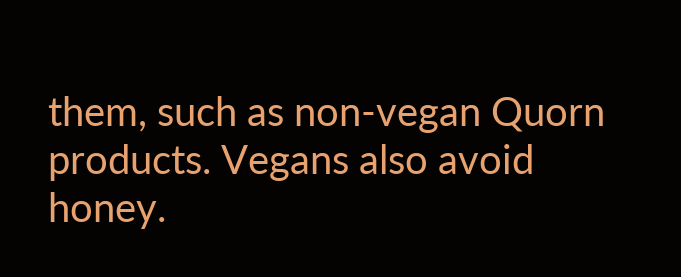them, such as non-vegan Quorn products. Vegans also avoid honey.